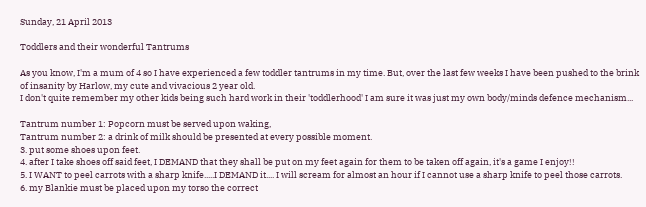Sunday, 21 April 2013

Toddlers and their wonderful Tantrums

As you know, I'm a mum of 4 so I have experienced a few toddler tantrums in my time. But, over the last few weeks I have been pushed to the brink of insanity by Harlow, my cute and vivacious 2 year old.
I don't quite remember my other kids being such hard work in their 'toddlerhood' I am sure it was just my own body/minds defence mechanism...

Tantrum number 1: Popcorn must be served upon waking,
Tantrum number 2: a drink of milk should be presented at every possible moment.
3. put some shoes upon feet.
4. after I take shoes off said feet, I DEMAND that they shall be put on my feet again for them to be taken off again, it's a game I enjoy!!
5. I WANT to peel carrots with a sharp knife.....I DEMAND it.... I will scream for almost an hour if I cannot use a sharp knife to peel those carrots.
6. my Blankie must be placed upon my torso the correct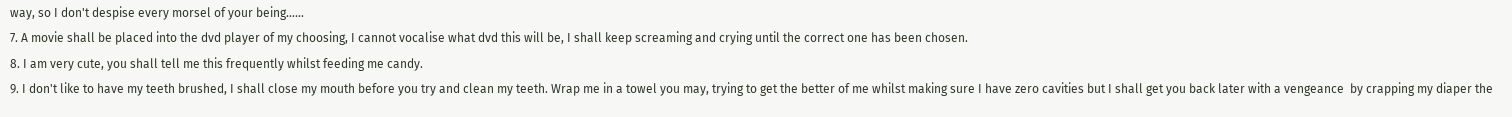way, so I don't despise every morsel of your being......
7. A movie shall be placed into the dvd player of my choosing, I cannot vocalise what dvd this will be, I shall keep screaming and crying until the correct one has been chosen.
8. I am very cute, you shall tell me this frequently whilst feeding me candy.
9. I don't like to have my teeth brushed, I shall close my mouth before you try and clean my teeth. Wrap me in a towel you may, trying to get the better of me whilst making sure I have zero cavities but I shall get you back later with a vengeance  by crapping my diaper the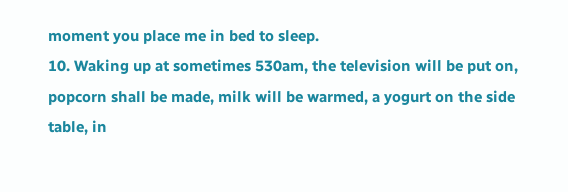moment you place me in bed to sleep.
10. Waking up at sometimes 530am, the television will be put on, popcorn shall be made, milk will be warmed, a yogurt on the side table, in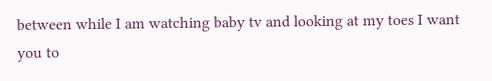between while I am watching baby tv and looking at my toes I want you to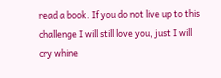read a book. If you do not live up to this challenge I will still love you, just I will cry whine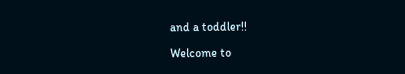and a toddler!!

Welcome to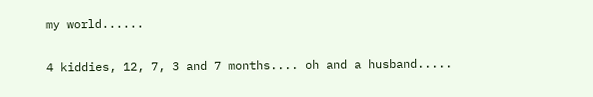my world......

4 kiddies, 12, 7, 3 and 7 months.... oh and a husband.....